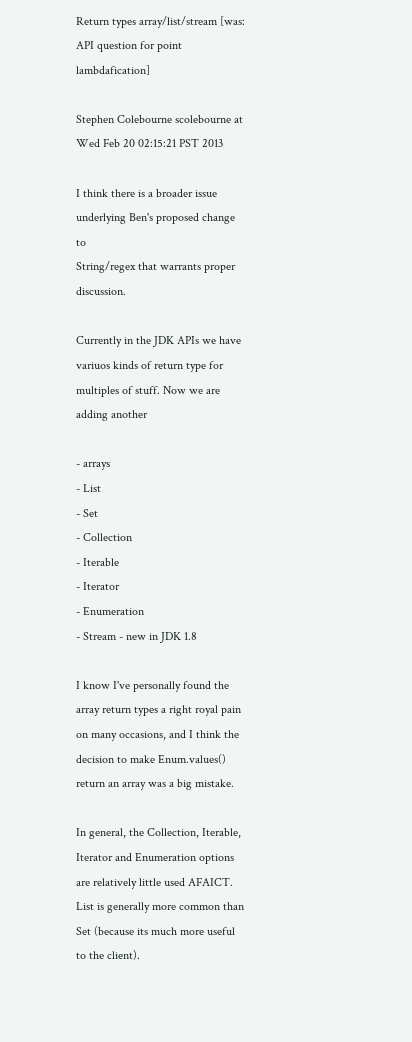Return types array/list/stream [was: API question for point lambdafication]

Stephen Colebourne scolebourne at
Wed Feb 20 02:15:21 PST 2013

I think there is a broader issue underlying Ben's proposed change to
String/regex that warrants proper discussion.

Currently in the JDK APIs we have variuos kinds of return type for
multiples of stuff. Now we are adding another

- arrays
- List
- Set
- Collection
- Iterable
- Iterator
- Enumeration
- Stream - new in JDK 1.8

I know I've personally found the array return types a right royal pain
on many occasions, and I think the decision to make Enum.values()
return an array was a big mistake.

In general, the Collection, Iterable, Iterator and Enumeration options
are relatively little used AFAICT. List is generally more common than
Set (because its much more useful to the client).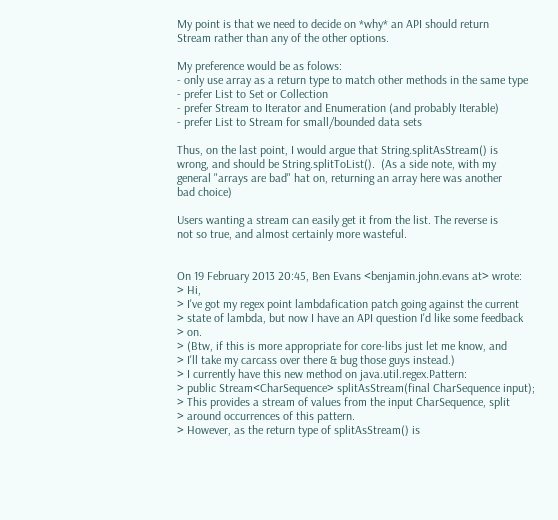My point is that we need to decide on *why* an API should return
Stream rather than any of the other options.

My preference would be as folows:
- only use array as a return type to match other methods in the same type
- prefer List to Set or Collection
- prefer Stream to Iterator and Enumeration (and probably Iterable)
- prefer List to Stream for small/bounded data sets

Thus, on the last point, I would argue that String.splitAsStream() is
wrong, and should be String.splitToList().  (As a side note, with my
general "arrays are bad" hat on, returning an array here was another
bad choice)

Users wanting a stream can easily get it from the list. The reverse is
not so true, and almost certainly more wasteful.


On 19 February 2013 20:45, Ben Evans <benjamin.john.evans at> wrote:
> Hi,
> I've got my regex point lambdafication patch going against the current
> state of lambda, but now I have an API question I'd like some feedback
> on.
> (Btw, if this is more appropriate for core-libs just let me know, and
> I'll take my carcass over there & bug those guys instead.)
> I currently have this new method on java.util.regex.Pattern:
> public Stream<CharSequence> splitAsStream(final CharSequence input);
> This provides a stream of values from the input CharSequence, split
> around occurrences of this pattern.
> However, as the return type of splitAsStream() is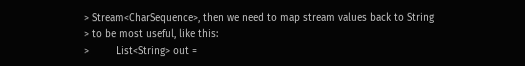> Stream<CharSequence>, then we need to map stream values back to String
> to be most useful, like this:
>         List<String> out =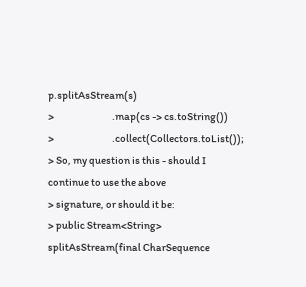p.splitAsStream(s)
>                             .map(cs -> cs.toString())
>                             .collect(Collectors.toList());
> So, my question is this - should I continue to use the above
> signature, or should it be:
> public Stream<String> splitAsStream(final CharSequence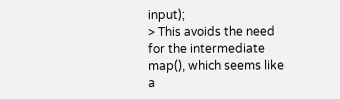input);
> This avoids the need for the intermediate map(), which seems like a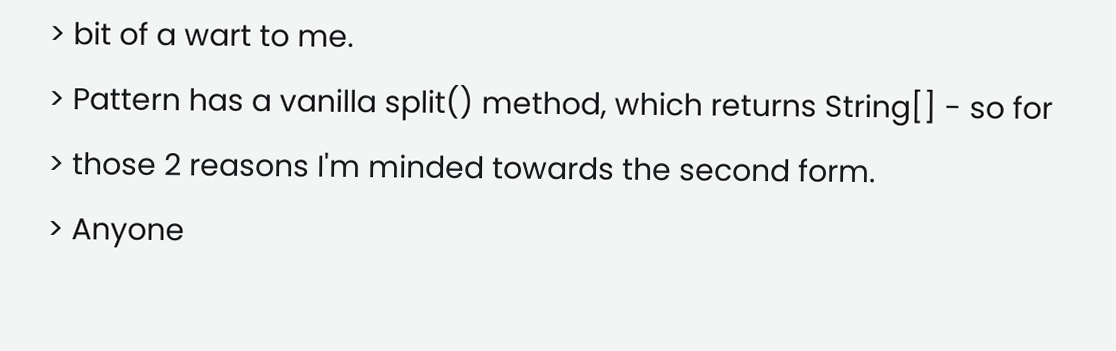> bit of a wart to me.
> Pattern has a vanilla split() method, which returns String[] - so for
> those 2 reasons I'm minded towards the second form.
> Anyone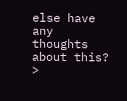else have any thoughts about this?
>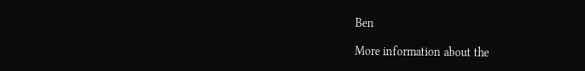Ben

More information about the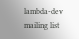lambda-dev mailing list